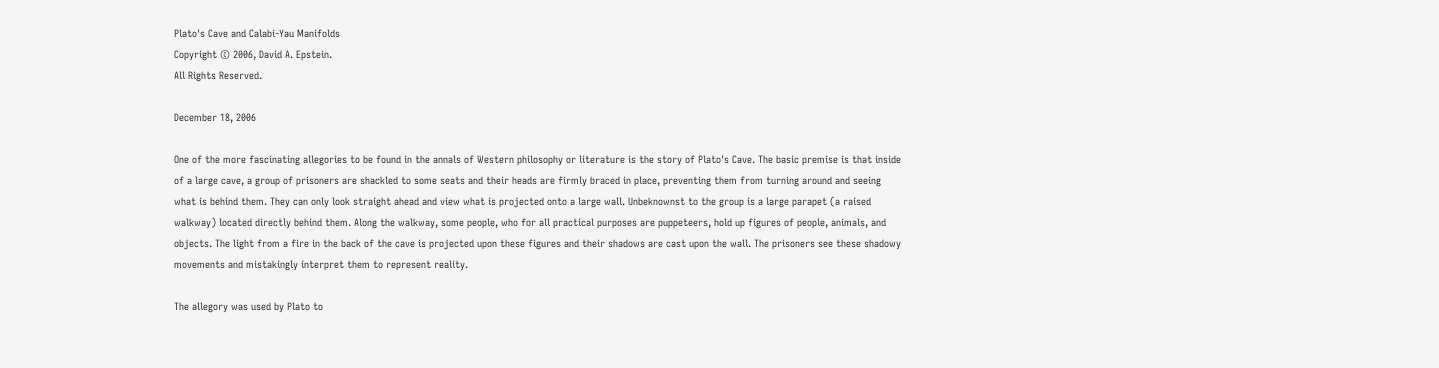Plato's Cave and Calabi-Yau Manifolds
Copyright © 2006, David A. Epstein.
All Rights Reserved.

December 18, 2006

One of the more fascinating allegories to be found in the annals of Western philosophy or literature is the story of Plato's Cave. The basic premise is that inside of a large cave, a group of prisoners are shackled to some seats and their heads are firmly braced in place, preventing them from turning around and seeing what is behind them. They can only look straight ahead and view what is projected onto a large wall. Unbeknownst to the group is a large parapet (a raised walkway) located directly behind them. Along the walkway, some people, who for all practical purposes are puppeteers, hold up figures of people, animals, and objects. The light from a fire in the back of the cave is projected upon these figures and their shadows are cast upon the wall. The prisoners see these shadowy movements and mistakingly interpret them to represent reality.

The allegory was used by Plato to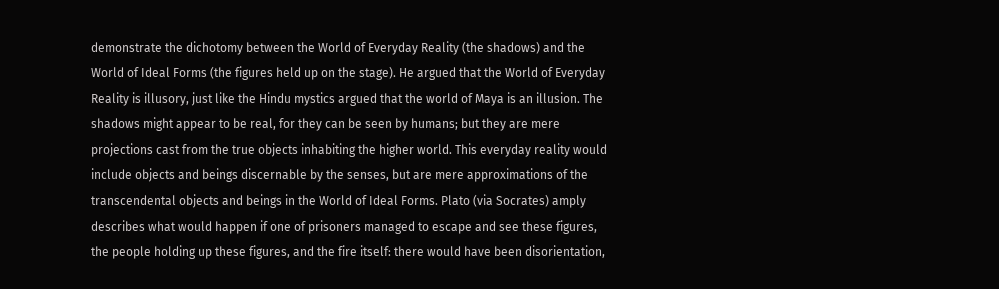demonstrate the dichotomy between the World of Everyday Reality (the shadows) and the World of Ideal Forms (the figures held up on the stage). He argued that the World of Everyday Reality is illusory, just like the Hindu mystics argued that the world of Maya is an illusion. The shadows might appear to be real, for they can be seen by humans; but they are mere projections cast from the true objects inhabiting the higher world. This everyday reality would include objects and beings discernable by the senses, but are mere approximations of the transcendental objects and beings in the World of Ideal Forms. Plato (via Socrates) amply describes what would happen if one of prisoners managed to escape and see these figures, the people holding up these figures, and the fire itself: there would have been disorientation,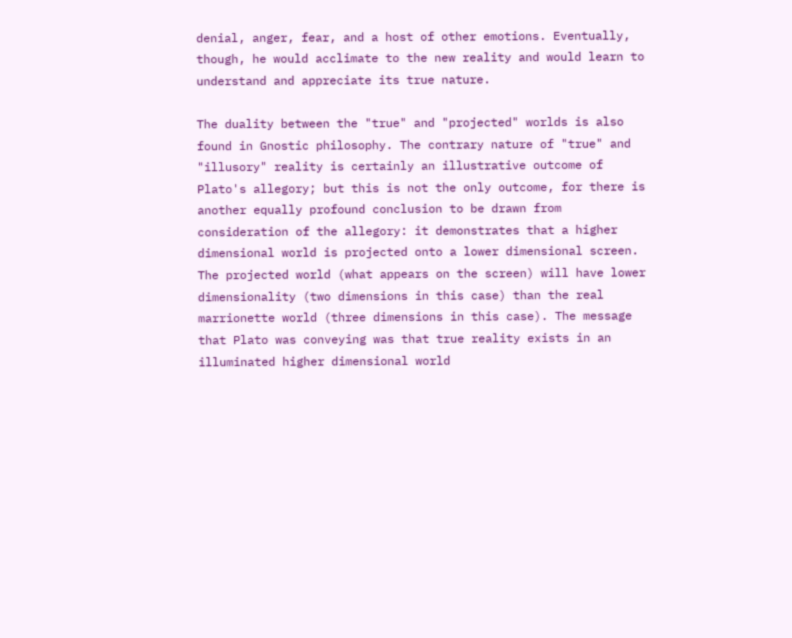denial, anger, fear, and a host of other emotions. Eventually, though, he would acclimate to the new reality and would learn to understand and appreciate its true nature.

The duality between the "true" and "projected" worlds is also found in Gnostic philosophy. The contrary nature of "true" and "illusory" reality is certainly an illustrative outcome of Plato's allegory; but this is not the only outcome, for there is another equally profound conclusion to be drawn from consideration of the allegory: it demonstrates that a higher dimensional world is projected onto a lower dimensional screen. The projected world (what appears on the screen) will have lower dimensionality (two dimensions in this case) than the real marrionette world (three dimensions in this case). The message that Plato was conveying was that true reality exists in an illuminated higher dimensional world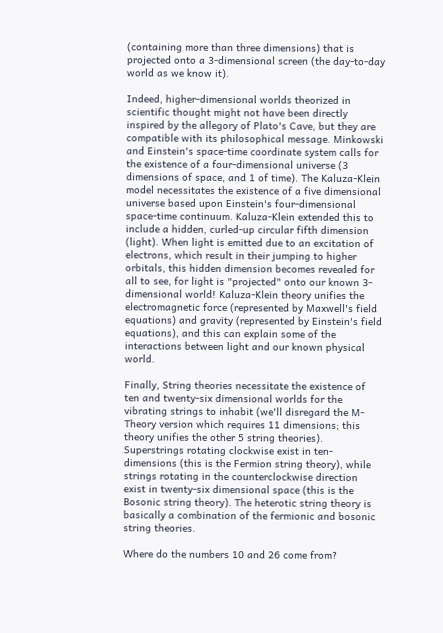(containing more than three dimensions) that is projected onto a 3-dimensional screen (the day-to-day world as we know it).

Indeed, higher-dimensional worlds theorized in scientific thought might not have been directly inspired by the allegory of Plato's Cave, but they are compatible with its philosophical message. Minkowski and Einstein's space-time coordinate system calls for the existence of a four-dimensional universe (3 dimensions of space, and 1 of time). The Kaluza-Klein model necessitates the existence of a five dimensional universe based upon Einstein's four-dimensional space-time continuum. Kaluza-Klein extended this to include a hidden, curled-up circular fifth dimension (light). When light is emitted due to an excitation of electrons, which result in their jumping to higher orbitals, this hidden dimension becomes revealed for all to see, for light is "projected" onto our known 3-dimensional world! Kaluza-Klein theory unifies the electromagnetic force (represented by Maxwell's field equations) and gravity (represented by Einstein's field equations), and this can explain some of the interactions between light and our known physical world.

Finally, String theories necessitate the existence of ten and twenty-six dimensional worlds for the vibrating strings to inhabit (we'll disregard the M-Theory version which requires 11 dimensions; this theory unifies the other 5 string theories). Superstrings rotating clockwise exist in ten-dimensions (this is the Fermion string theory), while strings rotating in the counterclockwise direction exist in twenty-six dimensional space (this is the Bosonic string theory). The heterotic string theory is basically a combination of the fermionic and bosonic string theories.

Where do the numbers 10 and 26 come from?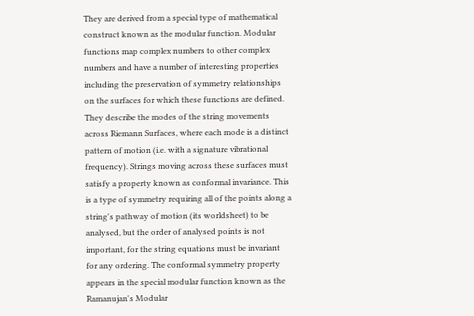They are derived from a special type of mathematical construct known as the modular function. Modular functions map complex numbers to other complex numbers and have a number of interesting properties including the preservation of symmetry relationships on the surfaces for which these functions are defined. They describe the modes of the string movements across Riemann Surfaces, where each mode is a distinct pattern of motion (i.e. with a signature vibrational frequency). Strings moving across these surfaces must satisfy a property known as conformal invariance. This is a type of symmetry requiring all of the points along a string's pathway of motion (its worldsheet) to be analysed, but the order of analysed points is not important, for the string equations must be invariant for any ordering. The conformal symmetry property appears in the special modular function known as the Ramanujan's Modular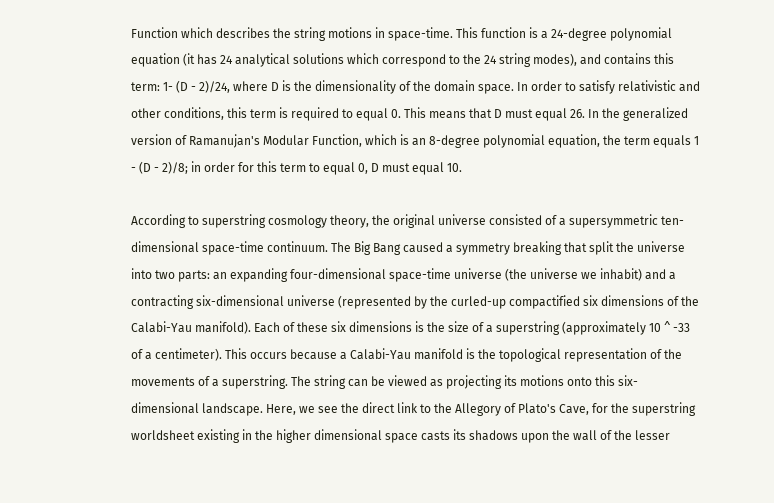Function which describes the string motions in space-time. This function is a 24-degree polynomial equation (it has 24 analytical solutions which correspond to the 24 string modes), and contains this term: 1- (D - 2)/24, where D is the dimensionality of the domain space. In order to satisfy relativistic and other conditions, this term is required to equal 0. This means that D must equal 26. In the generalized version of Ramanujan's Modular Function, which is an 8-degree polynomial equation, the term equals 1 - (D - 2)/8; in order for this term to equal 0, D must equal 10.

According to superstring cosmology theory, the original universe consisted of a supersymmetric ten-dimensional space-time continuum. The Big Bang caused a symmetry breaking that split the universe into two parts: an expanding four-dimensional space-time universe (the universe we inhabit) and a contracting six-dimensional universe (represented by the curled-up compactified six dimensions of the Calabi-Yau manifold). Each of these six dimensions is the size of a superstring (approximately 10 ^ -33 of a centimeter). This occurs because a Calabi-Yau manifold is the topological representation of the movements of a superstring. The string can be viewed as projecting its motions onto this six-dimensional landscape. Here, we see the direct link to the Allegory of Plato's Cave, for the superstring worldsheet existing in the higher dimensional space casts its shadows upon the wall of the lesser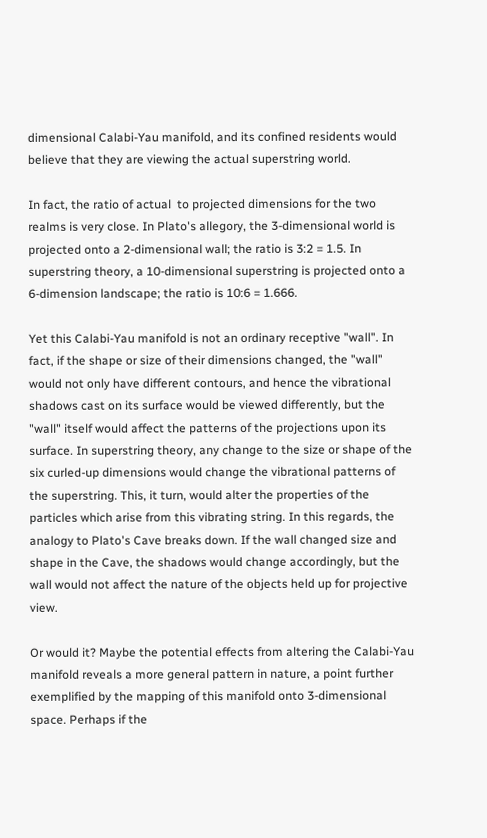dimensional Calabi-Yau manifold, and its confined residents would believe that they are viewing the actual superstring world.

In fact, the ratio of actual  to projected dimensions for the two realms is very close. In Plato's allegory, the 3-dimensional world is projected onto a 2-dimensional wall; the ratio is 3:2 = 1.5. In superstring theory, a 10-dimensional superstring is projected onto a 6-dimension landscape; the ratio is 10:6 = 1.666.

Yet this Calabi-Yau manifold is not an ordinary receptive "wall". In fact, if the shape or size of their dimensions changed, the "wall" would not only have different contours, and hence the vibrational shadows cast on its surface would be viewed differently, but the "wall" itself would affect the patterns of the projections upon its surface. In superstring theory, any change to the size or shape of the six curled-up dimensions would change the vibrational patterns of the superstring. This, it turn, would alter the properties of the particles which arise from this vibrating string. In this regards, the analogy to Plato's Cave breaks down. If the wall changed size and shape in the Cave, the shadows would change accordingly, but the wall would not affect the nature of the objects held up for projective view.

Or would it? Maybe the potential effects from altering the Calabi-Yau manifold reveals a more general pattern in nature, a point further exemplified by the mapping of this manifold onto 3-dimensional space. Perhaps if the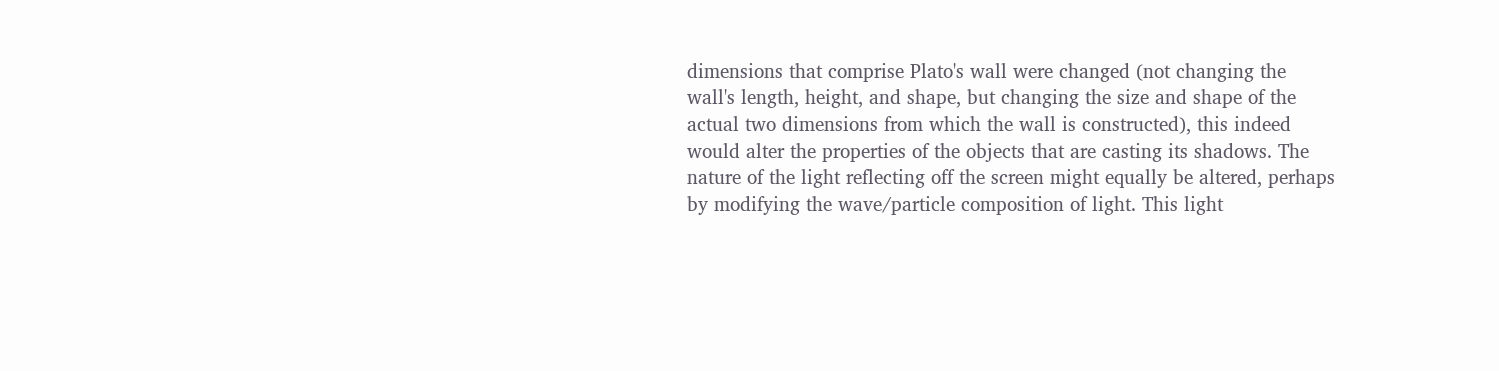dimensions that comprise Plato's wall were changed (not changing the wall's length, height, and shape, but changing the size and shape of the actual two dimensions from which the wall is constructed), this indeed would alter the properties of the objects that are casting its shadows. The nature of the light reflecting off the screen might equally be altered, perhaps by modifying the wave/particle composition of light. This light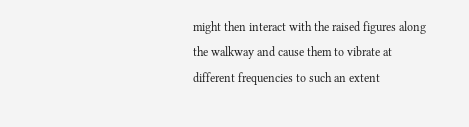might then interact with the raised figures along the walkway and cause them to vibrate at different frequencies to such an extent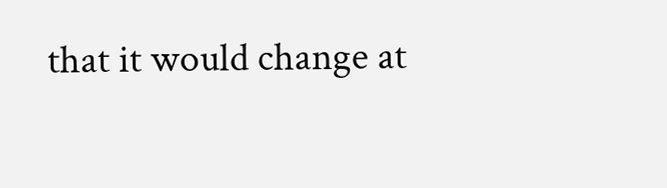that it would change at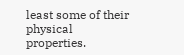least some of their physical properties.